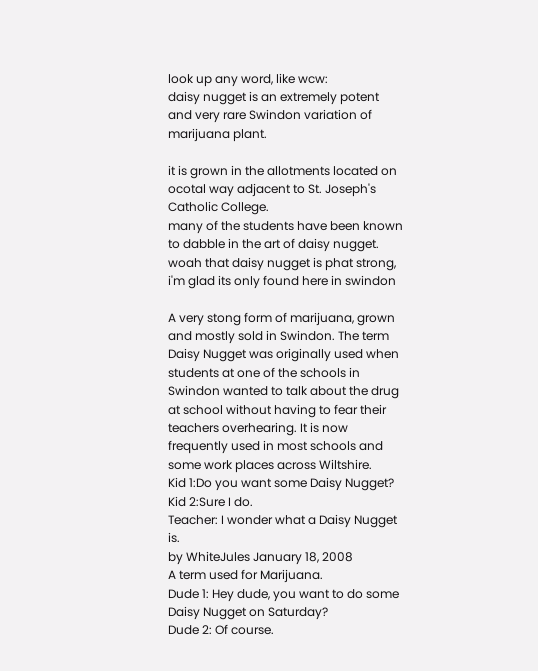look up any word, like wcw:
daisy nugget is an extremely potent and very rare Swindon variation of marijuana plant.

it is grown in the allotments located on ocotal way adjacent to St. Joseph's Catholic College.
many of the students have been known to dabble in the art of daisy nugget.
woah that daisy nugget is phat strong, i'm glad its only found here in swindon

A very stong form of marijuana, grown and mostly sold in Swindon. The term Daisy Nugget was originally used when students at one of the schools in Swindon wanted to talk about the drug at school without having to fear their teachers overhearing. It is now frequently used in most schools and some work places across Wiltshire.
Kid 1:Do you want some Daisy Nugget?
Kid 2:Sure I do.
Teacher: I wonder what a Daisy Nugget is.
by WhiteJules January 18, 2008
A term used for Marijuana.
Dude 1: Hey dude, you want to do some Daisy Nugget on Saturday?
Dude 2: Of course.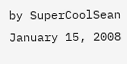by SuperCoolSean January 15, 2008